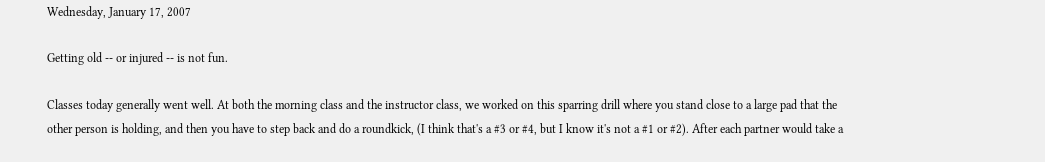Wednesday, January 17, 2007

Getting old -- or injured -- is not fun.

Classes today generally went well. At both the morning class and the instructor class, we worked on this sparring drill where you stand close to a large pad that the other person is holding, and then you have to step back and do a roundkick, (I think that's a #3 or #4, but I know it's not a #1 or #2). After each partner would take a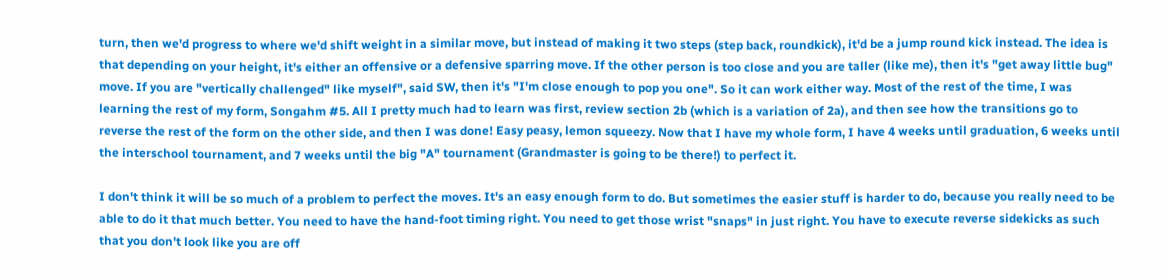turn, then we'd progress to where we'd shift weight in a similar move, but instead of making it two steps (step back, roundkick), it'd be a jump round kick instead. The idea is that depending on your height, it's either an offensive or a defensive sparring move. If the other person is too close and you are taller (like me), then it's "get away little bug" move. If you are "vertically challenged" like myself", said SW, then it's "I'm close enough to pop you one". So it can work either way. Most of the rest of the time, I was learning the rest of my form, Songahm #5. All I pretty much had to learn was first, review section 2b (which is a variation of 2a), and then see how the transitions go to reverse the rest of the form on the other side, and then I was done! Easy peasy, lemon squeezy. Now that I have my whole form, I have 4 weeks until graduation, 6 weeks until the interschool tournament, and 7 weeks until the big "A" tournament (Grandmaster is going to be there!) to perfect it.

I don't think it will be so much of a problem to perfect the moves. It's an easy enough form to do. But sometimes the easier stuff is harder to do, because you really need to be able to do it that much better. You need to have the hand-foot timing right. You need to get those wrist "snaps" in just right. You have to execute reverse sidekicks as such that you don't look like you are off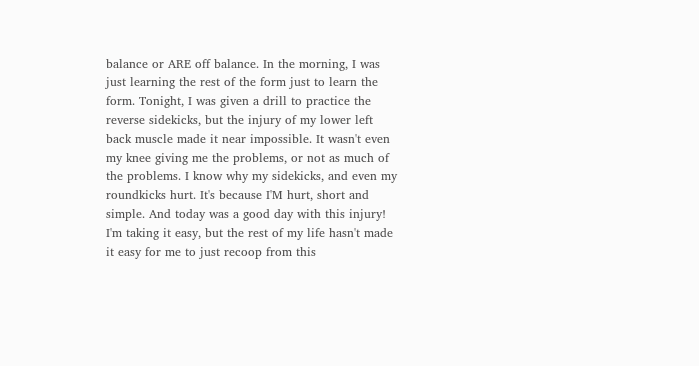balance or ARE off balance. In the morning, I was just learning the rest of the form just to learn the form. Tonight, I was given a drill to practice the reverse sidekicks, but the injury of my lower left back muscle made it near impossible. It wasn't even my knee giving me the problems, or not as much of the problems. I know why my sidekicks, and even my roundkicks hurt. It's because I'M hurt, short and simple. And today was a good day with this injury! I'm taking it easy, but the rest of my life hasn't made it easy for me to just recoop from this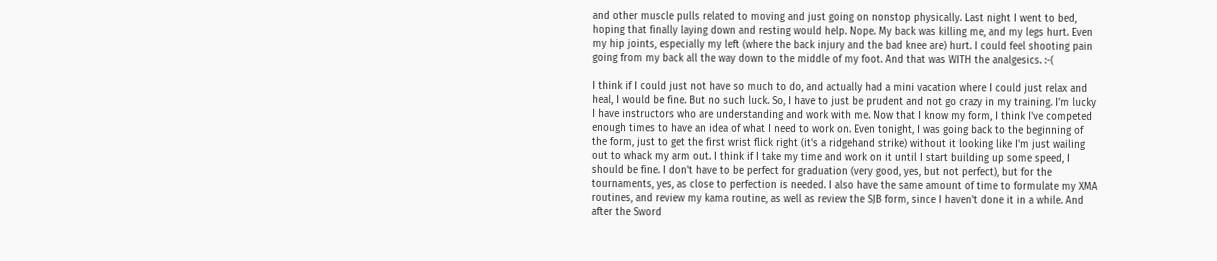and other muscle pulls related to moving and just going on nonstop physically. Last night I went to bed, hoping that finally laying down and resting would help. Nope. My back was killing me, and my legs hurt. Even my hip joints, especially my left (where the back injury and the bad knee are) hurt. I could feel shooting pain going from my back all the way down to the middle of my foot. And that was WITH the analgesics. :-(

I think if I could just not have so much to do, and actually had a mini vacation where I could just relax and heal, I would be fine. But no such luck. So, I have to just be prudent and not go crazy in my training. I'm lucky I have instructors who are understanding and work with me. Now that I know my form, I think I've competed enough times to have an idea of what I need to work on. Even tonight, I was going back to the beginning of the form, just to get the first wrist flick right (it's a ridgehand strike) without it looking like I'm just wailing out to whack my arm out. I think if I take my time and work on it until I start building up some speed, I should be fine. I don't have to be perfect for graduation (very good, yes, but not perfect), but for the tournaments, yes, as close to perfection is needed. I also have the same amount of time to formulate my XMA routines, and review my kama routine, as well as review the SJB form, since I haven't done it in a while. And after the Sword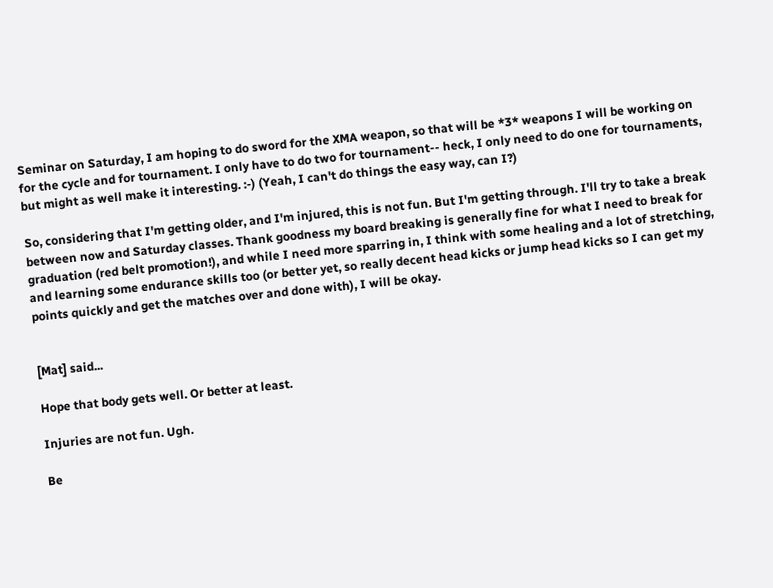Seminar on Saturday, I am hoping to do sword for the XMA weapon, so that will be *3* weapons I will be working on for the cycle and for tournament. I only have to do two for tournament-- heck, I only need to do one for tournaments, but might as well make it interesting. :-) (Yeah, I can't do things the easy way, can I?)

So, considering that I'm getting older, and I'm injured, this is not fun. But I'm getting through. I'll try to take a break between now and Saturday classes. Thank goodness my board breaking is generally fine for what I need to break for graduation (red belt promotion!), and while I need more sparring in, I think with some healing and a lot of stretching, and learning some endurance skills too (or better yet, so really decent head kicks or jump head kicks so I can get my points quickly and get the matches over and done with), I will be okay.


[Mat] said...

Hope that body gets well. Or better at least.

Injuries are not fun. Ugh.

Be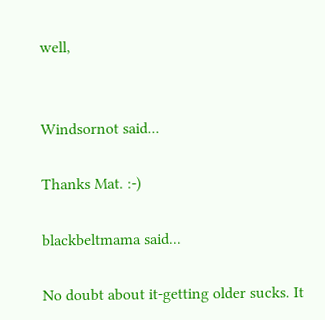well,


Windsornot said...

Thanks Mat. :-)

blackbeltmama said...

No doubt about it-getting older sucks. It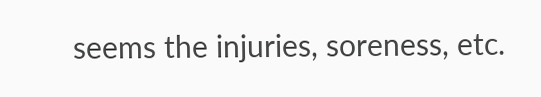seems the injuries, soreness, etc.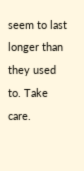seem to last longer than they used to. Take care.